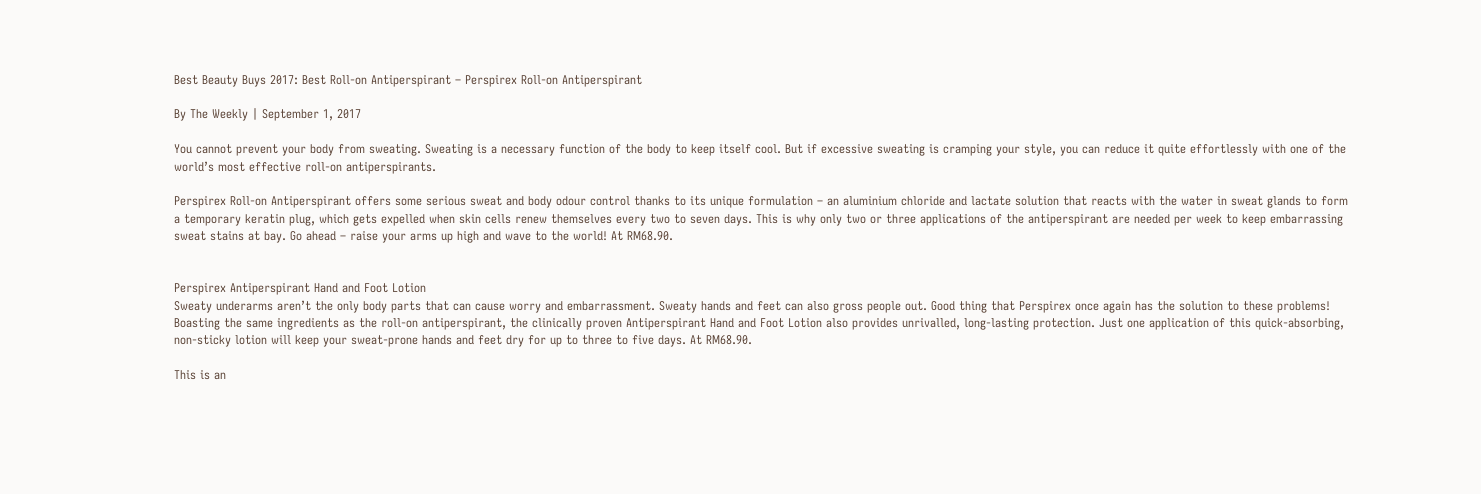Best Beauty Buys 2017: Best Roll-on Antiperspirant – Perspirex Roll-on Antiperspirant

By The Weekly | September 1, 2017

You cannot prevent your body from sweating. Sweating is a necessary function of the body to keep itself cool. But if excessive sweating is cramping your style, you can reduce it quite effortlessly with one of the world’s most effective roll-on antiperspirants.

Perspirex Roll-on Antiperspirant offers some serious sweat and body odour control thanks to its unique formulation – an aluminium chloride and lactate solution that reacts with the water in sweat glands to form a temporary keratin plug, which gets expelled when skin cells renew themselves every two to seven days. This is why only two or three applications of the antiperspirant are needed per week to keep embarrassing sweat stains at bay. Go ahead – raise your arms up high and wave to the world! At RM68.90.


Perspirex Antiperspirant Hand and Foot Lotion
Sweaty underarms aren’t the only body parts that can cause worry and embarrassment. Sweaty hands and feet can also gross people out. Good thing that Perspirex once again has the solution to these problems! Boasting the same ingredients as the roll-on antiperspirant, the clinically proven Antiperspirant Hand and Foot Lotion also provides unrivalled, long-lasting protection. Just one application of this quick-absorbing, non-sticky lotion will keep your sweat-prone hands and feet dry for up to three to five days. At RM68.90.

This is an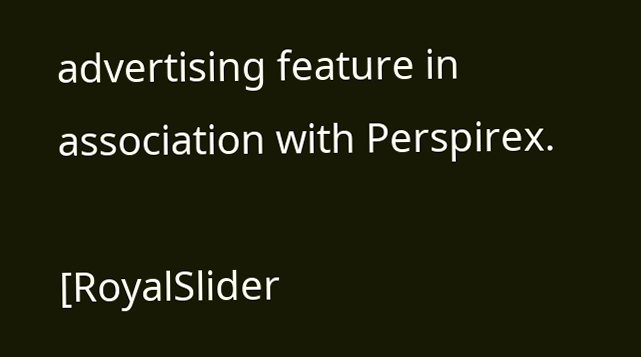advertising feature in association with Perspirex.

[RoyalSlider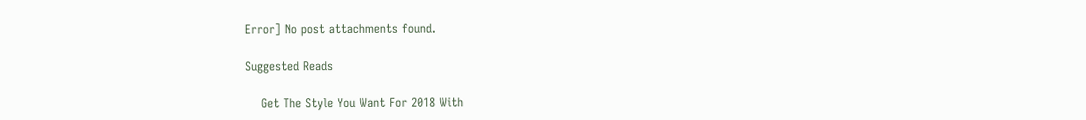Error] No post attachments found.

Suggested Reads

    Get The Style You Want For 2018 With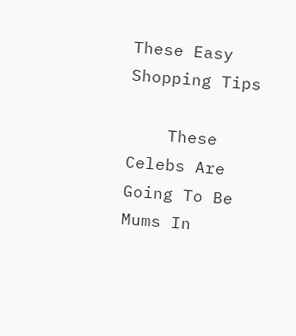These Easy Shopping Tips

    These Celebs Are Going To Be Mums In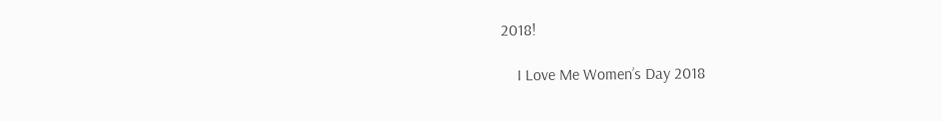2018!

    I Love Me Women’s Day 2018